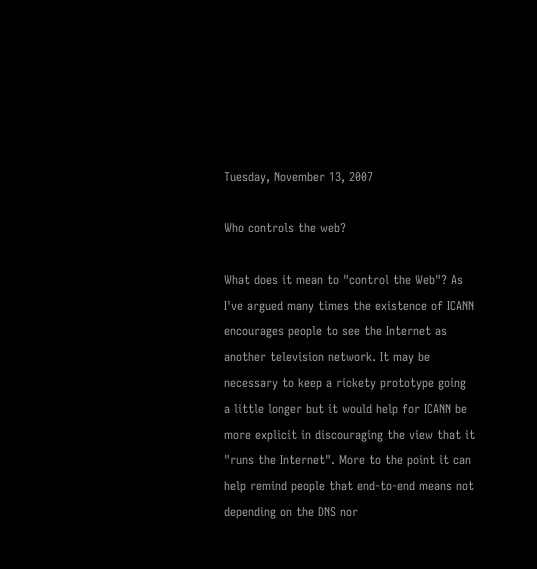Tuesday, November 13, 2007

Who controls the web?

What does it mean to "control the Web"? As I've argued many times the existence of ICANN encourages people to see the Internet as another television network. It may be necessary to keep a rickety prototype going a little longer but it would help for ICANN be more explicit in discouraging the view that it "runs the Internet". More to the point it can help remind people that end-to-end means not depending on the DNS nor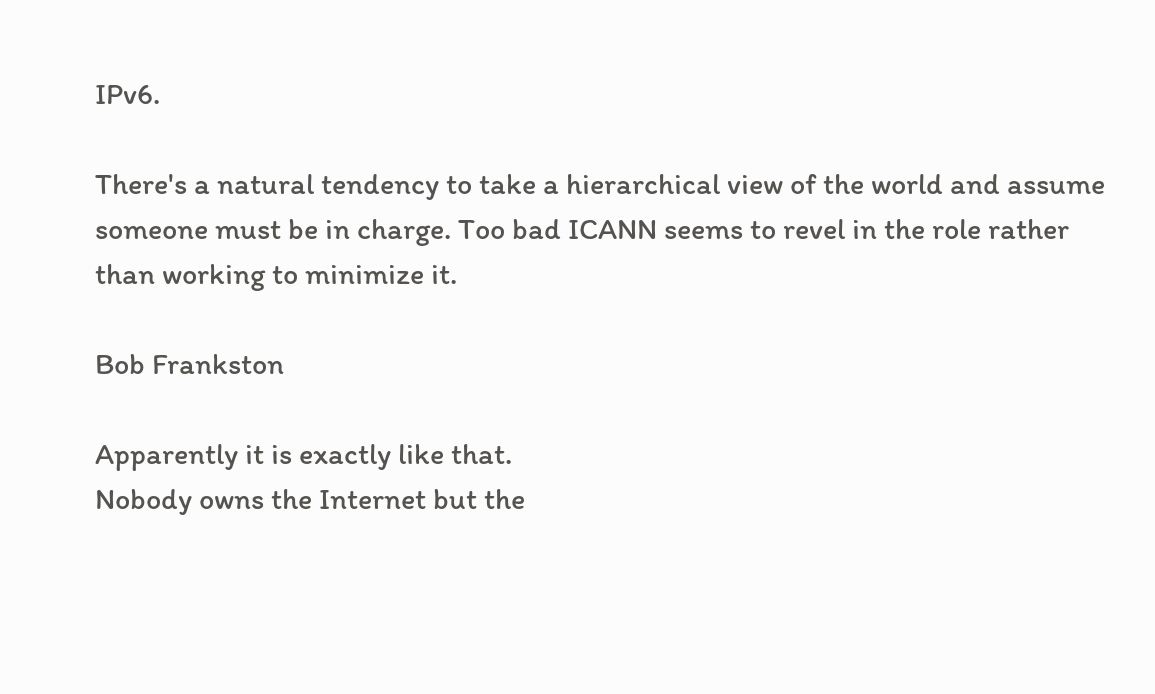IPv6.

There's a natural tendency to take a hierarchical view of the world and assume someone must be in charge. Too bad ICANN seems to revel in the role rather than working to minimize it.

Bob Frankston

Apparently it is exactly like that.
Nobody owns the Internet but the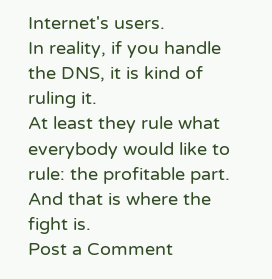Internet's users.
In reality, if you handle the DNS, it is kind of ruling it.
At least they rule what everybody would like to rule: the profitable part.
And that is where the fight is.
Post a Comment